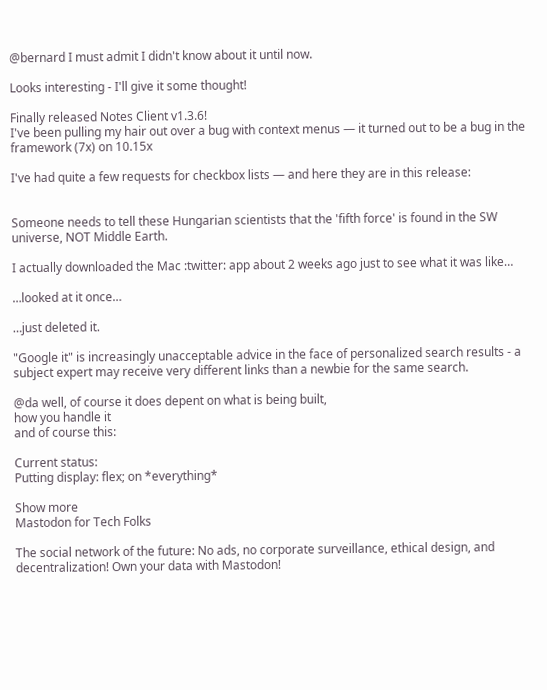@bernard I must admit I didn't know about it until now.

Looks interesting - I'll give it some thought!

Finally released Notes Client v1.3.6!
I've been pulling my hair out over a bug with context menus — it turned out to be a bug in the framework (7x) on 10.15x

I've had quite a few requests for checkbox lists — and here they are in this release:


Someone needs to tell these Hungarian scientists that the 'fifth force' is found in the SW universe, NOT Middle Earth.

I actually downloaded the Mac :twitter: app about 2 weeks ago just to see what it was like…

…looked at it once…

…just deleted it.

"Google it" is increasingly unacceptable advice in the face of personalized search results - a subject expert may receive very different links than a newbie for the same search.

@da well, of course it does depent on what is being built,
how you handle it
and of course this:

Current status:
Putting display: flex; on *everything*

Show more
Mastodon for Tech Folks

The social network of the future: No ads, no corporate surveillance, ethical design, and decentralization! Own your data with Mastodon!